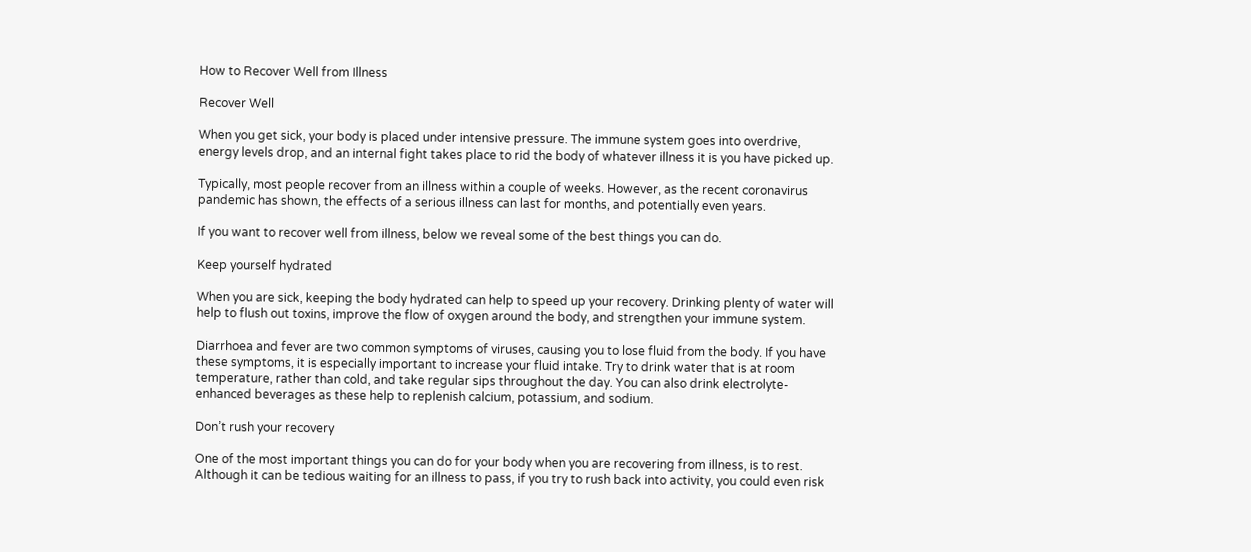How to Recover Well from Illness

Recover Well

When you get sick, your body is placed under intensive pressure. The immune system goes into overdrive, energy levels drop, and an internal fight takes place to rid the body of whatever illness it is you have picked up.

Typically, most people recover from an illness within a couple of weeks. However, as the recent coronavirus pandemic has shown, the effects of a serious illness can last for months, and potentially even years.

If you want to recover well from illness, below we reveal some of the best things you can do.

Keep yourself hydrated

When you are sick, keeping the body hydrated can help to speed up your recovery. Drinking plenty of water will help to flush out toxins, improve the flow of oxygen around the body, and strengthen your immune system.

Diarrhoea and fever are two common symptoms of viruses, causing you to lose fluid from the body. If you have these symptoms, it is especially important to increase your fluid intake. Try to drink water that is at room temperature, rather than cold, and take regular sips throughout the day. You can also drink electrolyte-enhanced beverages as these help to replenish calcium, potassium, and sodium.

Don’t rush your recovery

One of the most important things you can do for your body when you are recovering from illness, is to rest. Although it can be tedious waiting for an illness to pass, if you try to rush back into activity, you could even risk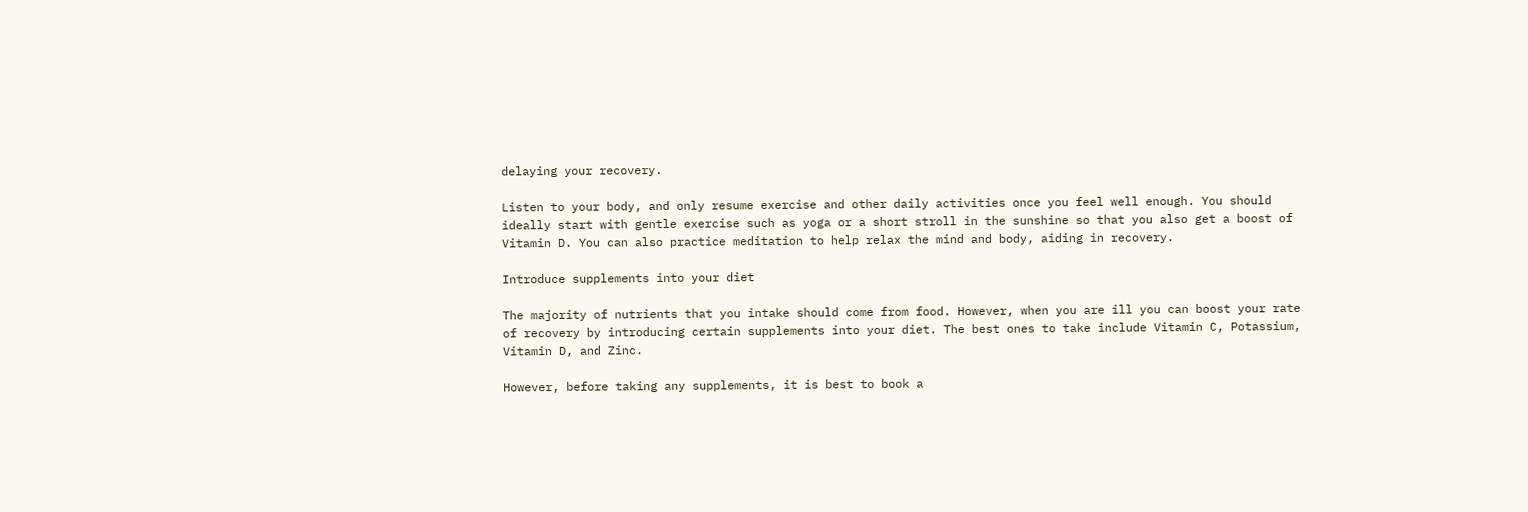delaying your recovery.

Listen to your body, and only resume exercise and other daily activities once you feel well enough. You should ideally start with gentle exercise such as yoga or a short stroll in the sunshine so that you also get a boost of Vitamin D. You can also practice meditation to help relax the mind and body, aiding in recovery.

Introduce supplements into your diet

The majority of nutrients that you intake should come from food. However, when you are ill you can boost your rate of recovery by introducing certain supplements into your diet. The best ones to take include Vitamin C, Potassium, Vitamin D, and Zinc.

However, before taking any supplements, it is best to book a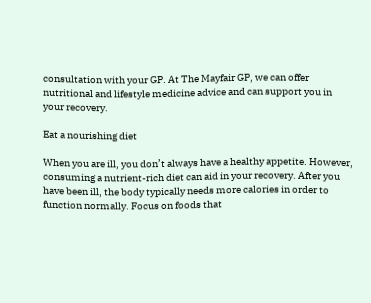consultation with your GP. At The Mayfair GP, we can offer nutritional and lifestyle medicine advice and can support you in your recovery.

Eat a nourishing diet

When you are ill, you don’t always have a healthy appetite. However, consuming a nutrient-rich diet can aid in your recovery. After you have been ill, the body typically needs more calories in order to function normally. Focus on foods that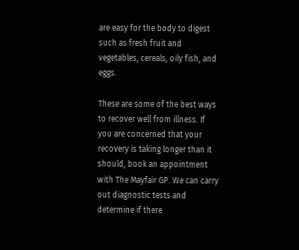are easy for the body to digest such as fresh fruit and vegetables, cereals, oily fish, and eggs.

These are some of the best ways to recover well from illness. If you are concerned that your recovery is taking longer than it should, book an appointment with The Mayfair GP. We can carry out diagnostic tests and determine if there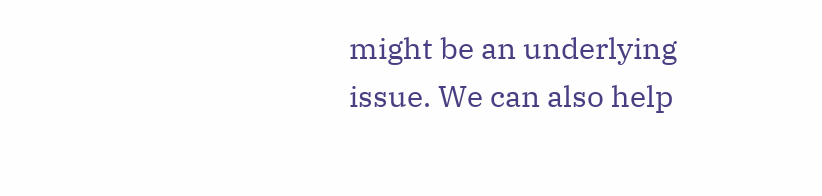might be an underlying issue. We can also help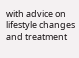with advice on lifestyle changes and treatment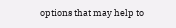options that may help to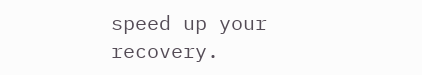speed up your recovery.